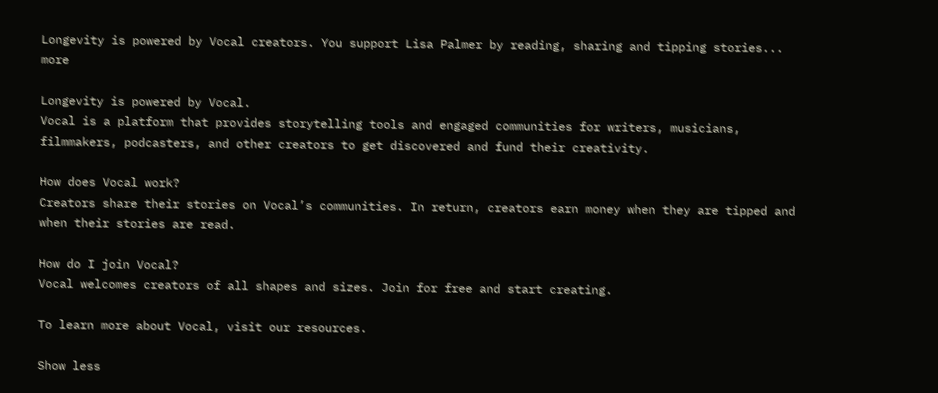Longevity is powered by Vocal creators. You support Lisa Palmer by reading, sharing and tipping stories... more

Longevity is powered by Vocal.
Vocal is a platform that provides storytelling tools and engaged communities for writers, musicians, filmmakers, podcasters, and other creators to get discovered and fund their creativity.

How does Vocal work?
Creators share their stories on Vocal’s communities. In return, creators earn money when they are tipped and when their stories are read.

How do I join Vocal?
Vocal welcomes creators of all shapes and sizes. Join for free and start creating.

To learn more about Vocal, visit our resources.

Show less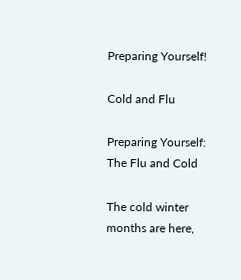Preparing Yourself!

Cold and Flu

Preparing Yourself: The Flu and Cold

The cold winter months are here,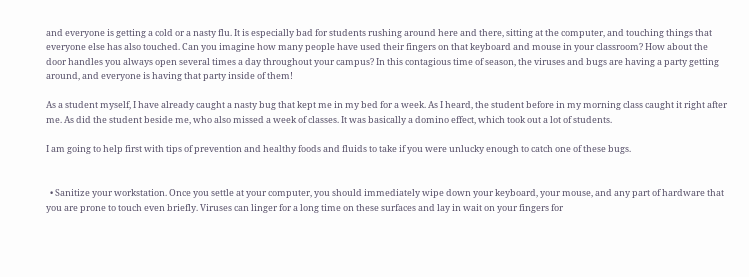and everyone is getting a cold or a nasty flu. It is especially bad for students rushing around here and there, sitting at the computer, and touching things that everyone else has also touched. Can you imagine how many people have used their fingers on that keyboard and mouse in your classroom? How about the door handles you always open several times a day throughout your campus? In this contagious time of season, the viruses and bugs are having a party getting around, and everyone is having that party inside of them!

As a student myself, I have already caught a nasty bug that kept me in my bed for a week. As I heard, the student before in my morning class caught it right after me. As did the student beside me, who also missed a week of classes. It was basically a domino effect, which took out a lot of students.

I am going to help first with tips of prevention and healthy foods and fluids to take if you were unlucky enough to catch one of these bugs.


  • Sanitize your workstation. Once you settle at your computer, you should immediately wipe down your keyboard, your mouse, and any part of hardware that you are prone to touch even briefly. Viruses can linger for a long time on these surfaces and lay in wait on your fingers for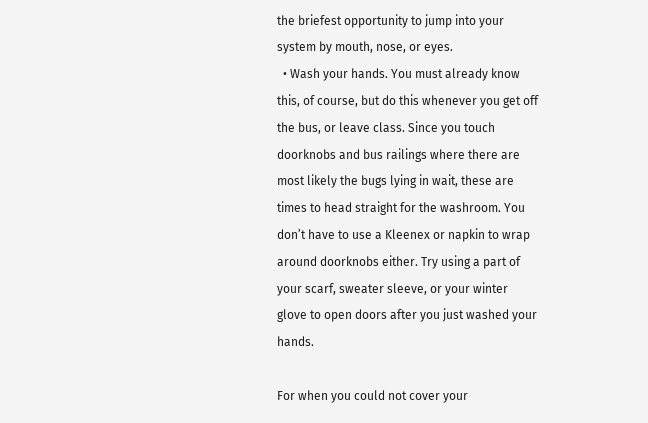the briefest opportunity to jump into your system by mouth, nose, or eyes.
  • Wash your hands. You must already know this, of course, but do this whenever you get off the bus, or leave class. Since you touch doorknobs and bus railings where there are most likely the bugs lying in wait, these are times to head straight for the washroom. You don’t have to use a Kleenex or napkin to wrap around doorknobs either. Try using a part of your scarf, sweater sleeve, or your winter glove to open doors after you just washed your hands.

For when you could not cover your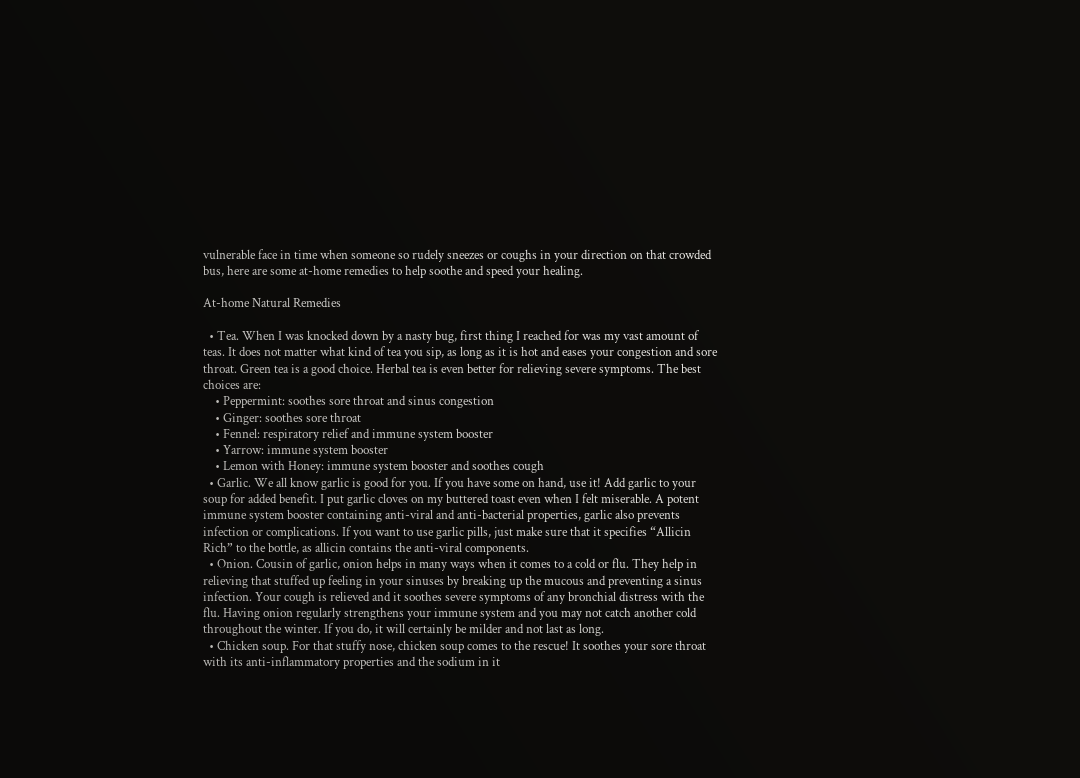vulnerable face in time when someone so rudely sneezes or coughs in your direction on that crowded bus, here are some at-home remedies to help soothe and speed your healing.

At-home Natural Remedies

  • Tea. When I was knocked down by a nasty bug, first thing I reached for was my vast amount of teas. It does not matter what kind of tea you sip, as long as it is hot and eases your congestion and sore throat. Green tea is a good choice. Herbal tea is even better for relieving severe symptoms. The best choices are:
    • Peppermint: soothes sore throat and sinus congestion
    • Ginger: soothes sore throat
    • Fennel: respiratory relief and immune system booster
    • Yarrow: immune system booster
    • Lemon with Honey: immune system booster and soothes cough
  • Garlic. We all know garlic is good for you. If you have some on hand, use it! Add garlic to your soup for added benefit. I put garlic cloves on my buttered toast even when I felt miserable. A potent immune system booster containing anti-viral and anti-bacterial properties, garlic also prevents infection or complications. If you want to use garlic pills, just make sure that it specifies “Allicin Rich” to the bottle, as allicin contains the anti-viral components.
  • Onion. Cousin of garlic, onion helps in many ways when it comes to a cold or flu. They help in relieving that stuffed up feeling in your sinuses by breaking up the mucous and preventing a sinus infection. Your cough is relieved and it soothes severe symptoms of any bronchial distress with the flu. Having onion regularly strengthens your immune system and you may not catch another cold throughout the winter. If you do, it will certainly be milder and not last as long.
  • Chicken soup. For that stuffy nose, chicken soup comes to the rescue! It soothes your sore throat with its anti-inflammatory properties and the sodium in it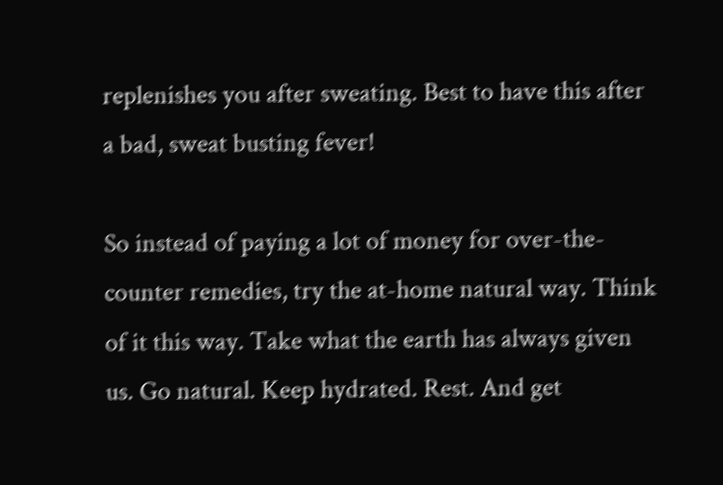replenishes you after sweating. Best to have this after a bad, sweat busting fever!

So instead of paying a lot of money for over-the-counter remedies, try the at-home natural way. Think of it this way. Take what the earth has always given us. Go natural. Keep hydrated. Rest. And get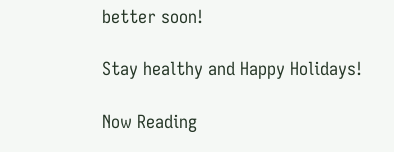better soon!

Stay healthy and Happy Holidays!

Now Reading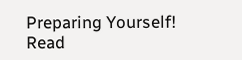Preparing Yourself!
Read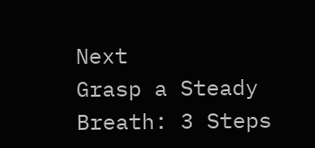Next
Grasp a Steady Breath: 3 Steps